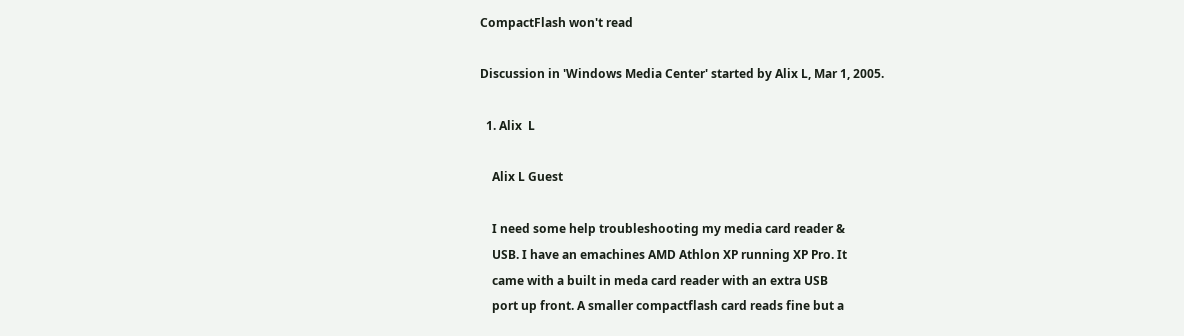CompactFlash won't read

Discussion in 'Windows Media Center' started by Alix L, Mar 1, 2005.

  1. Alix  L

    Alix L Guest

    I need some help troubleshooting my media card reader &
    USB. I have an emachines AMD Athlon XP running XP Pro. It
    came with a built in meda card reader with an extra USB
    port up front. A smaller compactflash card reads fine but a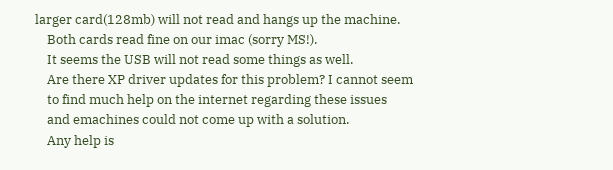larger card(128mb) will not read and hangs up the machine.
    Both cards read fine on our imac (sorry MS!).
    It seems the USB will not read some things as well.
    Are there XP driver updates for this problem? I cannot seem
    to find much help on the internet regarding these issues
    and emachines could not come up with a solution.
    Any help is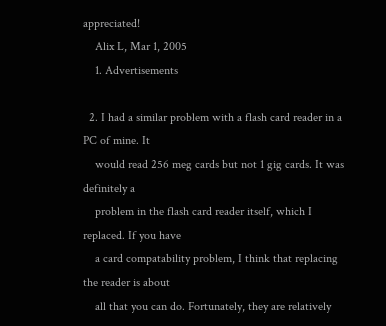appreciated!
    Alix L, Mar 1, 2005
    1. Advertisements

  2. I had a similar problem with a flash card reader in a PC of mine. It
    would read 256 meg cards but not 1 gig cards. It was definitely a
    problem in the flash card reader itself, which I replaced. If you have
    a card compatability problem, I think that replacing the reader is about
    all that you can do. Fortunately, they are relatively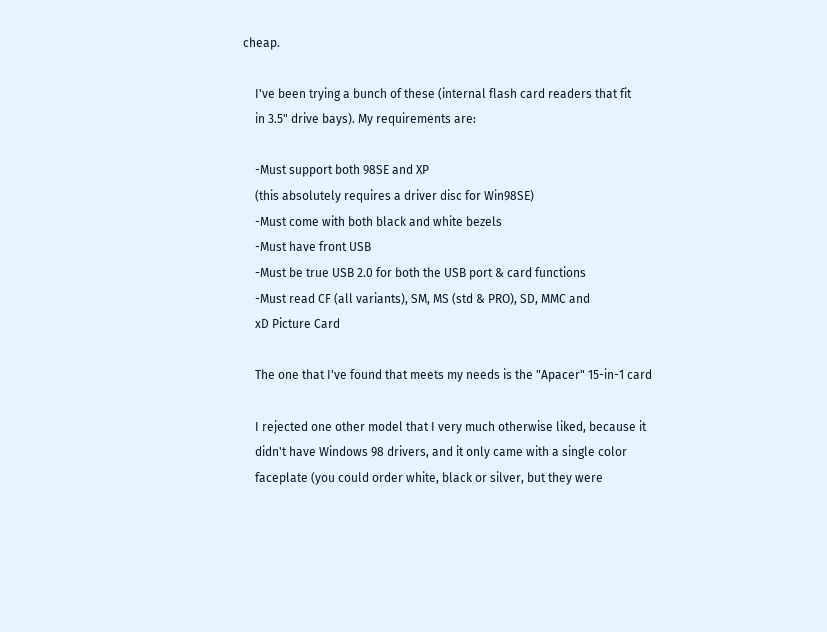cheap.

    I've been trying a bunch of these (internal flash card readers that fit
    in 3.5" drive bays). My requirements are:

    -Must support both 98SE and XP
    (this absolutely requires a driver disc for Win98SE)
    -Must come with both black and white bezels
    -Must have front USB
    -Must be true USB 2.0 for both the USB port & card functions
    -Must read CF (all variants), SM, MS (std & PRO), SD, MMC and
    xD Picture Card

    The one that I've found that meets my needs is the "Apacer" 15-in-1 card

    I rejected one other model that I very much otherwise liked, because it
    didn't have Windows 98 drivers, and it only came with a single color
    faceplate (you could order white, black or silver, but they were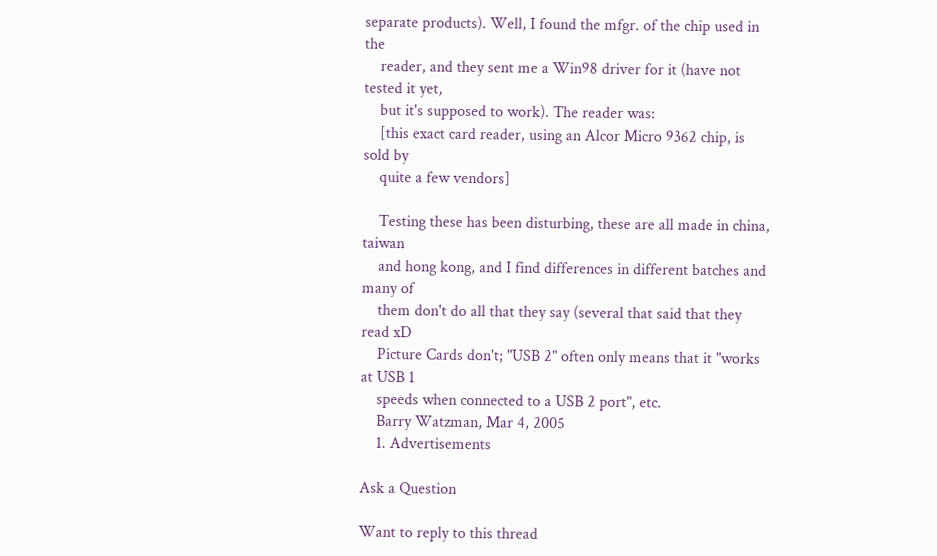separate products). Well, I found the mfgr. of the chip used in the
    reader, and they sent me a Win98 driver for it (have not tested it yet,
    but it's supposed to work). The reader was:
    [this exact card reader, using an Alcor Micro 9362 chip, is sold by
    quite a few vendors]

    Testing these has been disturbing, these are all made in china, taiwan
    and hong kong, and I find differences in different batches and many of
    them don't do all that they say (several that said that they read xD
    Picture Cards don't; "USB 2" often only means that it "works at USB 1
    speeds when connected to a USB 2 port", etc.
    Barry Watzman, Mar 4, 2005
    1. Advertisements

Ask a Question

Want to reply to this thread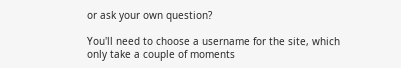or ask your own question?

You'll need to choose a username for the site, which only take a couple of moments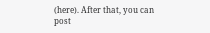(here). After that, you can post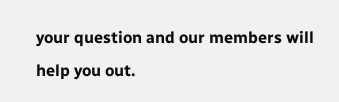your question and our members will help you out.